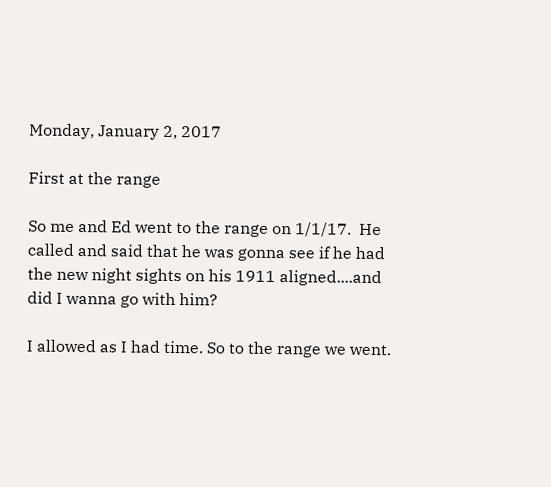Monday, January 2, 2017

First at the range

So me and Ed went to the range on 1/1/17.  He called and said that he was gonna see if he had the new night sights on his 1911 aligned....and did I wanna go with him?

I allowed as I had time. So to the range we went.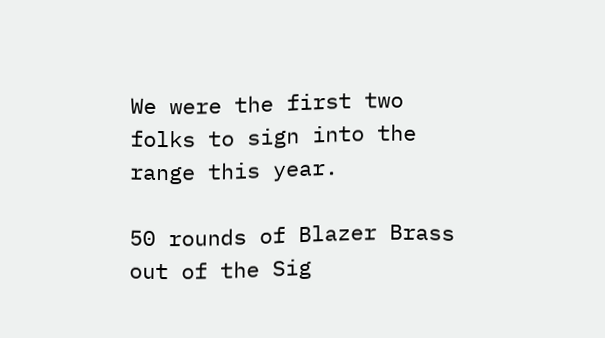We were the first two folks to sign into the range this year.

50 rounds of Blazer Brass out of the Sig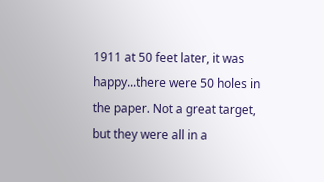1911 at 50 feet later, it was happy...there were 50 holes in the paper. Not a great target, but they were all in a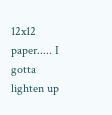12x12 paper..... I gotta lighten up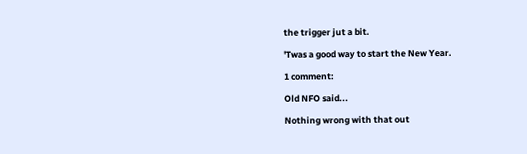the trigger jut a bit.

'Twas a good way to start the New Year.

1 comment:

Old NFO said...

Nothing wrong with that out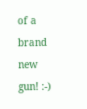of a brand new gun! :-)